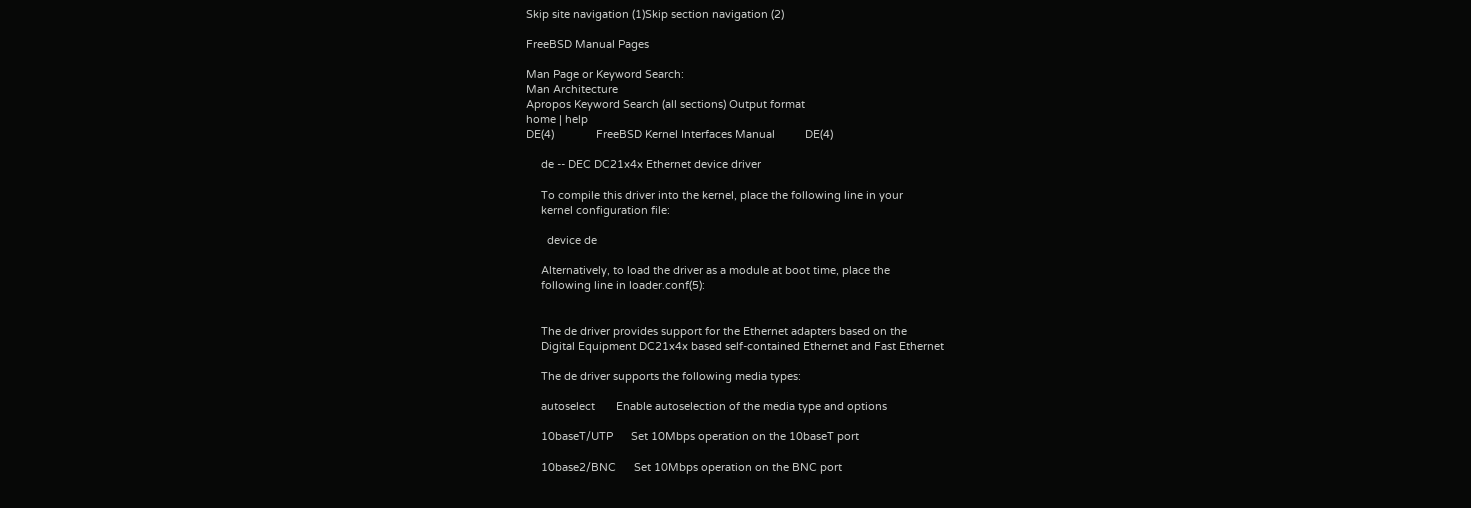Skip site navigation (1)Skip section navigation (2)

FreeBSD Manual Pages

Man Page or Keyword Search:
Man Architecture
Apropos Keyword Search (all sections) Output format
home | help
DE(4)              FreeBSD Kernel Interfaces Manual          DE(4)

     de -- DEC DC21x4x Ethernet device driver

     To compile this driver into the kernel, place the following line in your
     kernel configuration file:

       device de

     Alternatively, to load the driver as a module at boot time, place the
     following line in loader.conf(5):


     The de driver provides support for the Ethernet adapters based on the
     Digital Equipment DC21x4x based self-contained Ethernet and Fast Ethernet

     The de driver supports the following media types:

     autoselect       Enable autoselection of the media type and options

     10baseT/UTP      Set 10Mbps operation on the 10baseT port

     10base2/BNC      Set 10Mbps operation on the BNC port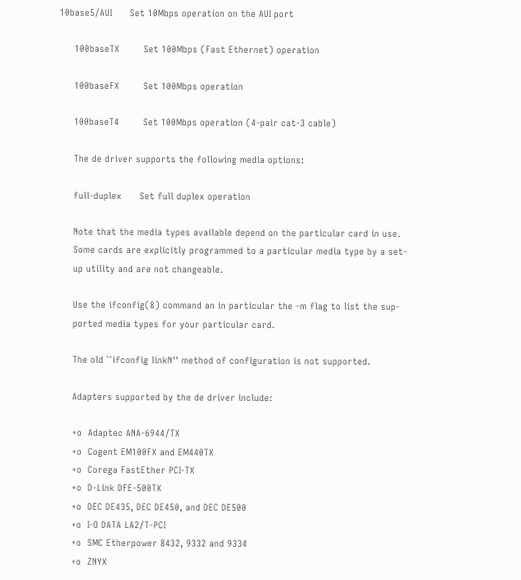10base5/AUI      Set 10Mbps operation on the AUI port

     100baseTX        Set 100Mbps (Fast Ethernet) operation

     100baseFX        Set 100Mbps operation

     100baseT4        Set 100Mbps operation (4-pair cat-3 cable)

     The de driver supports the following media options:

     full-duplex      Set full duplex operation

     Note that the media types available depend on the particular card in use.
     Some cards are explicitly programmed to a particular media type by a set-
     up utility and are not changeable.

     Use the ifconfig(8) command an in particular the -m flag to list the sup-
     ported media types for your particular card.

     The old ``ifconfig linkN'' method of configuration is not supported.

     Adapters supported by the de driver include:

     +o  Adaptec ANA-6944/TX
     +o  Cogent EM100FX and EM440TX
     +o  Corega FastEther PCI-TX
     +o  D-Link DFE-500TX
     +o  DEC DE435, DEC DE450, and DEC DE500
     +o  I-O DATA LA2/T-PCI
     +o  SMC Etherpower 8432, 9332 and 9334
     +o  ZNYX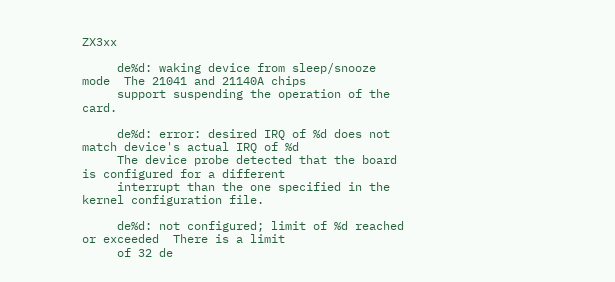ZX3xx

     de%d: waking device from sleep/snooze mode  The 21041 and 21140A chips
     support suspending the operation of the card.

     de%d: error: desired IRQ of %d does not match device's actual IRQ of %d
     The device probe detected that the board is configured for a different
     interrupt than the one specified in the kernel configuration file.

     de%d: not configured; limit of %d reached or exceeded  There is a limit
     of 32 de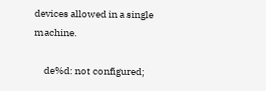devices allowed in a single machine.

     de%d: not configured;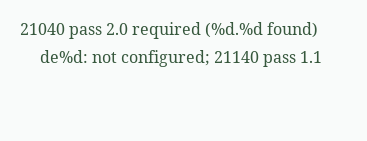21040 pass 2.0 required (%d.%d found)
     de%d: not configured; 21140 pass 1.1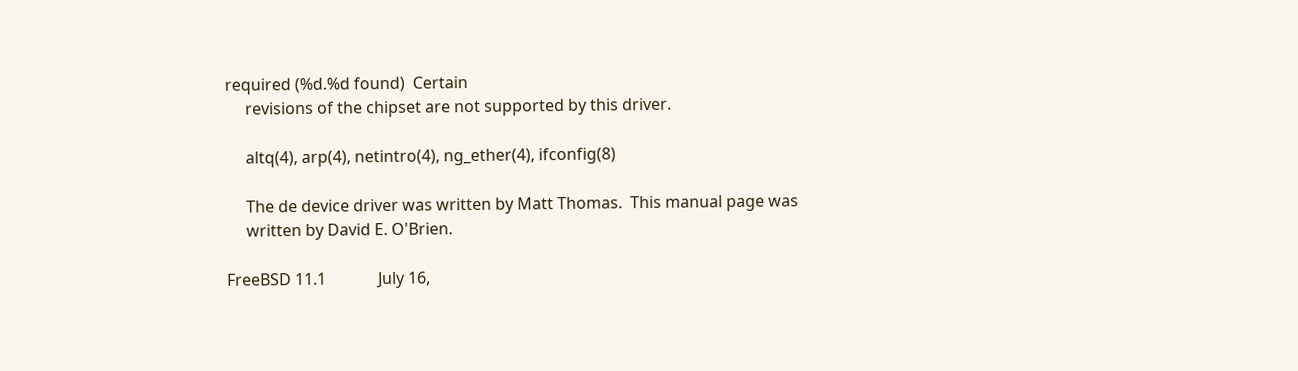required (%d.%d found)  Certain
     revisions of the chipset are not supported by this driver.

     altq(4), arp(4), netintro(4), ng_ether(4), ifconfig(8)

     The de device driver was written by Matt Thomas.  This manual page was
     written by David E. O'Brien.

FreeBSD 11.1             July 16,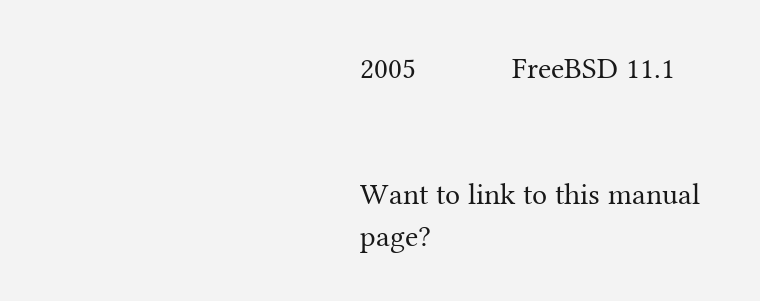2005            FreeBSD 11.1


Want to link to this manual page?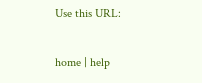Use this URL:

home | help